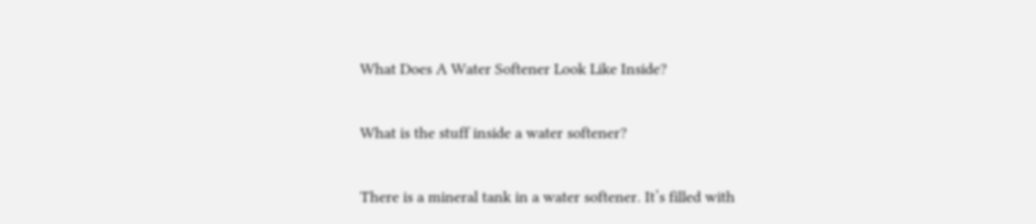What Does A Water Softener Look Like Inside?

What is the stuff inside a water softener?

There is a mineral tank in a water softener. It’s filled with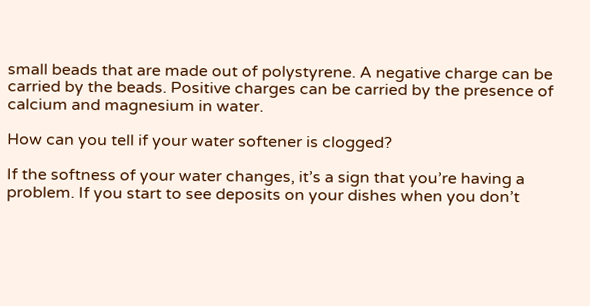small beads that are made out of polystyrene. A negative charge can be carried by the beads. Positive charges can be carried by the presence of calcium and magnesium in water.

How can you tell if your water softener is clogged?

If the softness of your water changes, it’s a sign that you’re having a problem. If you start to see deposits on your dishes when you don’t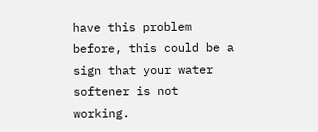have this problem before, this could be a sign that your water softener is not working.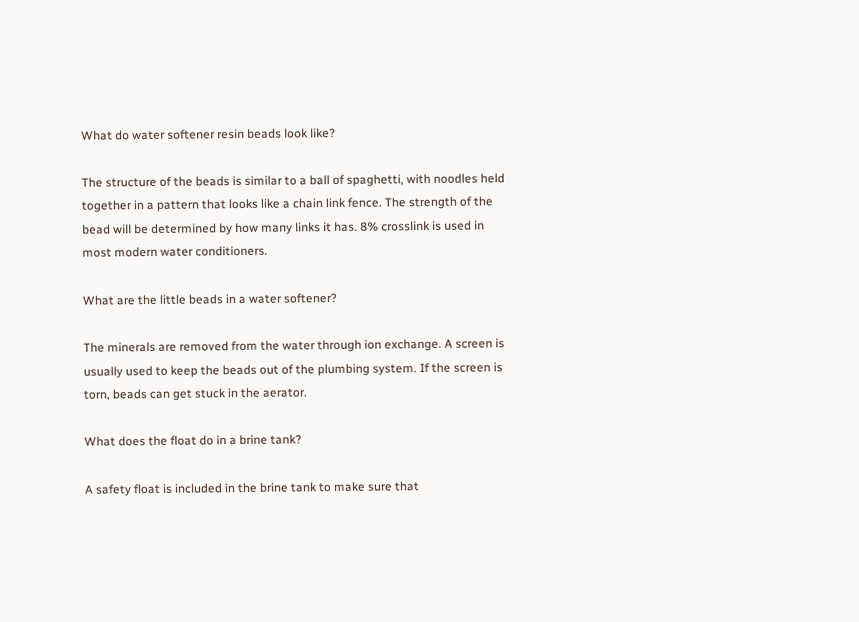What do water softener resin beads look like?

The structure of the beads is similar to a ball of spaghetti, with noodles held together in a pattern that looks like a chain link fence. The strength of the bead will be determined by how many links it has. 8% crosslink is used in most modern water conditioners.

What are the little beads in a water softener?

The minerals are removed from the water through ion exchange. A screen is usually used to keep the beads out of the plumbing system. If the screen is torn, beads can get stuck in the aerator.

What does the float do in a brine tank?

A safety float is included in the brine tank to make sure that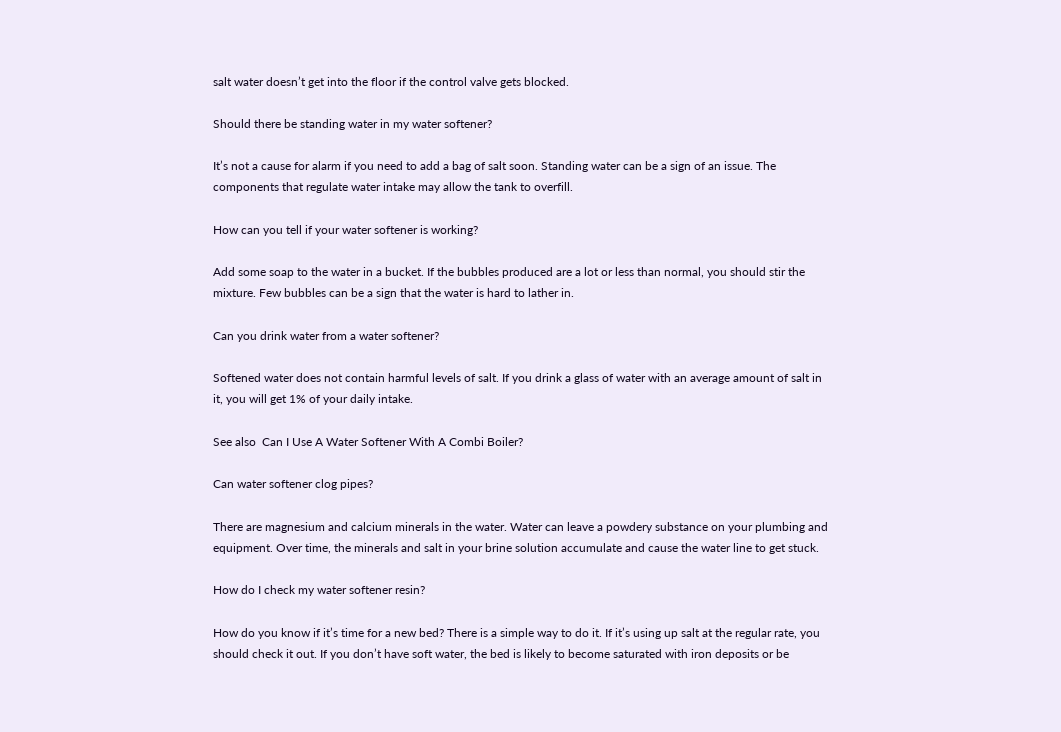salt water doesn’t get into the floor if the control valve gets blocked.

Should there be standing water in my water softener?

It’s not a cause for alarm if you need to add a bag of salt soon. Standing water can be a sign of an issue. The components that regulate water intake may allow the tank to overfill.

How can you tell if your water softener is working?

Add some soap to the water in a bucket. If the bubbles produced are a lot or less than normal, you should stir the mixture. Few bubbles can be a sign that the water is hard to lather in.

Can you drink water from a water softener?

Softened water does not contain harmful levels of salt. If you drink a glass of water with an average amount of salt in it, you will get 1% of your daily intake.

See also  Can I Use A Water Softener With A Combi Boiler?

Can water softener clog pipes?

There are magnesium and calcium minerals in the water. Water can leave a powdery substance on your plumbing and equipment. Over time, the minerals and salt in your brine solution accumulate and cause the water line to get stuck.

How do I check my water softener resin?

How do you know if it’s time for a new bed? There is a simple way to do it. If it’s using up salt at the regular rate, you should check it out. If you don’t have soft water, the bed is likely to become saturated with iron deposits or be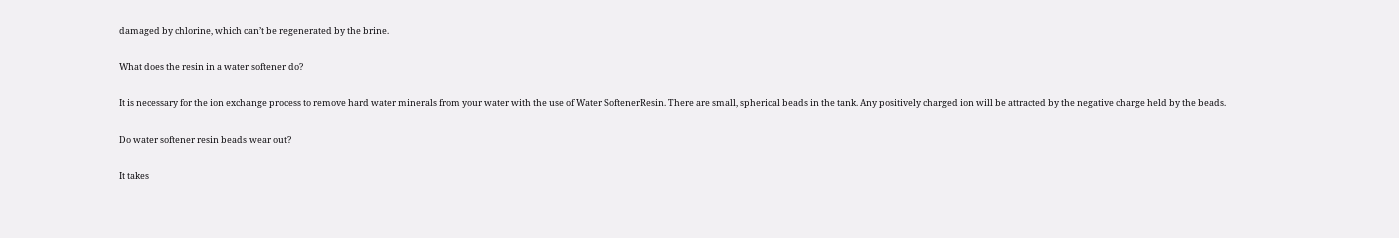damaged by chlorine, which can’t be regenerated by the brine.

What does the resin in a water softener do?

It is necessary for the ion exchange process to remove hard water minerals from your water with the use of Water SoftenerResin. There are small, spherical beads in the tank. Any positively charged ion will be attracted by the negative charge held by the beads.

Do water softener resin beads wear out?

It takes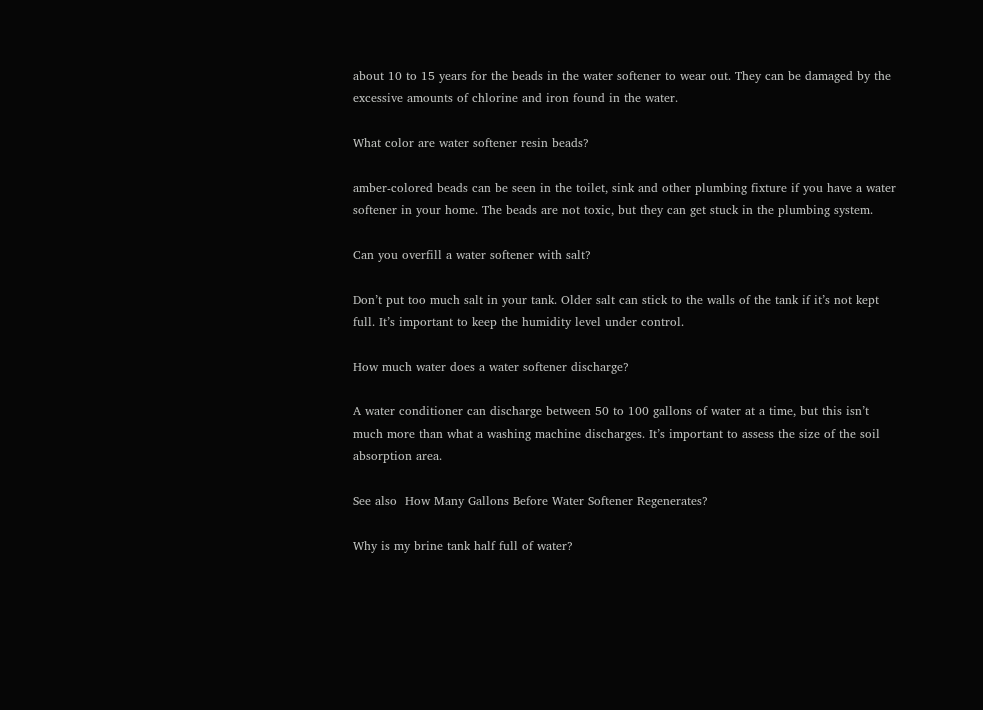about 10 to 15 years for the beads in the water softener to wear out. They can be damaged by the excessive amounts of chlorine and iron found in the water.

What color are water softener resin beads?

amber-colored beads can be seen in the toilet, sink and other plumbing fixture if you have a water softener in your home. The beads are not toxic, but they can get stuck in the plumbing system.

Can you overfill a water softener with salt?

Don’t put too much salt in your tank. Older salt can stick to the walls of the tank if it’s not kept full. It’s important to keep the humidity level under control.

How much water does a water softener discharge?

A water conditioner can discharge between 50 to 100 gallons of water at a time, but this isn’t much more than what a washing machine discharges. It’s important to assess the size of the soil absorption area.

See also  How Many Gallons Before Water Softener Regenerates?

Why is my brine tank half full of water?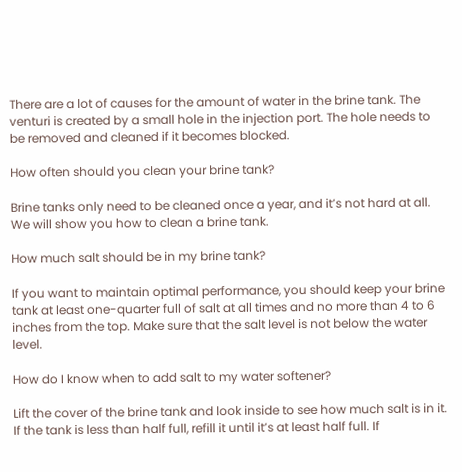There are a lot of causes for the amount of water in the brine tank. The venturi is created by a small hole in the injection port. The hole needs to be removed and cleaned if it becomes blocked.

How often should you clean your brine tank?

Brine tanks only need to be cleaned once a year, and it’s not hard at all. We will show you how to clean a brine tank.

How much salt should be in my brine tank?

If you want to maintain optimal performance, you should keep your brine tank at least one-quarter full of salt at all times and no more than 4 to 6 inches from the top. Make sure that the salt level is not below the water level.

How do I know when to add salt to my water softener?

Lift the cover of the brine tank and look inside to see how much salt is in it. If the tank is less than half full, refill it until it’s at least half full. If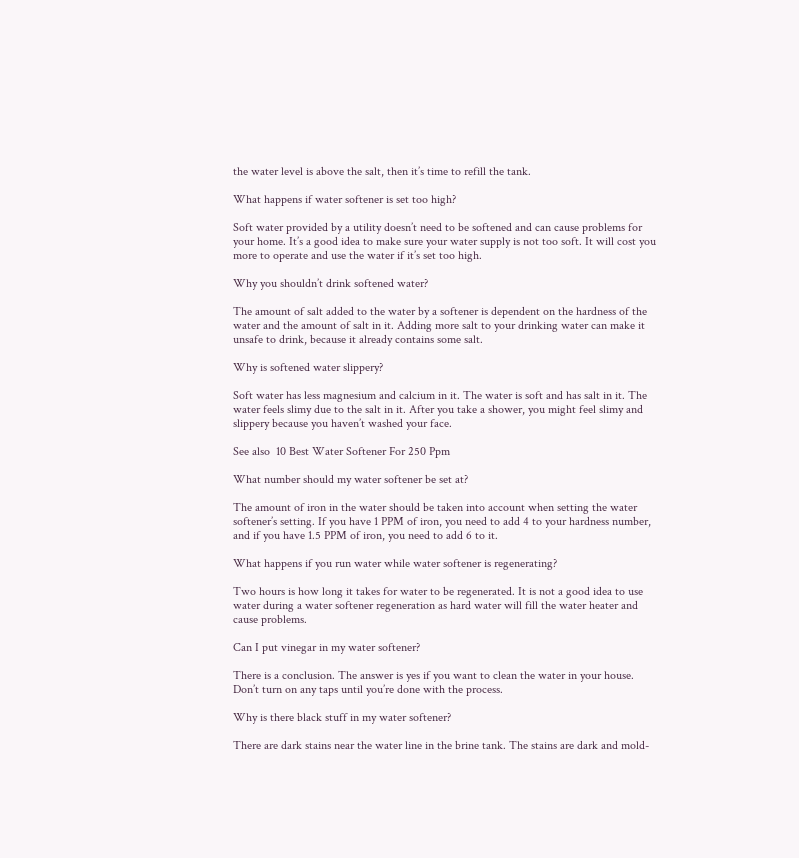the water level is above the salt, then it’s time to refill the tank.

What happens if water softener is set too high?

Soft water provided by a utility doesn’t need to be softened and can cause problems for your home. It’s a good idea to make sure your water supply is not too soft. It will cost you more to operate and use the water if it’s set too high.

Why you shouldn’t drink softened water?

The amount of salt added to the water by a softener is dependent on the hardness of the water and the amount of salt in it. Adding more salt to your drinking water can make it unsafe to drink, because it already contains some salt.

Why is softened water slippery?

Soft water has less magnesium and calcium in it. The water is soft and has salt in it. The water feels slimy due to the salt in it. After you take a shower, you might feel slimy and slippery because you haven’t washed your face.

See also  10 Best Water Softener For 250 Ppm

What number should my water softener be set at?

The amount of iron in the water should be taken into account when setting the water softener’s setting. If you have 1 PPM of iron, you need to add 4 to your hardness number, and if you have 1.5 PPM of iron, you need to add 6 to it.

What happens if you run water while water softener is regenerating?

Two hours is how long it takes for water to be regenerated. It is not a good idea to use water during a water softener regeneration as hard water will fill the water heater and cause problems.

Can I put vinegar in my water softener?

There is a conclusion. The answer is yes if you want to clean the water in your house. Don’t turn on any taps until you’re done with the process.

Why is there black stuff in my water softener?

There are dark stains near the water line in the brine tank. The stains are dark and mold-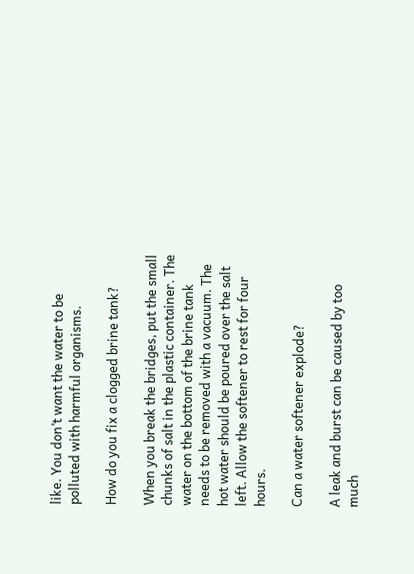like. You don’t want the water to be polluted with harmful organisms.

How do you fix a clogged brine tank?

When you break the bridges, put the small chunks of salt in the plastic container. The water on the bottom of the brine tank needs to be removed with a vacuum. The hot water should be poured over the salt left. Allow the softener to rest for four hours.

Can a water softener explode?

A leak and burst can be caused by too much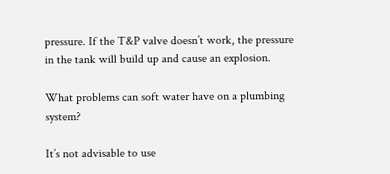pressure. If the T&P valve doesn’t work, the pressure in the tank will build up and cause an explosion.

What problems can soft water have on a plumbing system?

It’s not advisable to use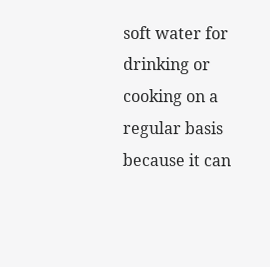soft water for drinking or cooking on a regular basis because it can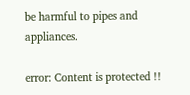be harmful to pipes and appliances.

error: Content is protected !!